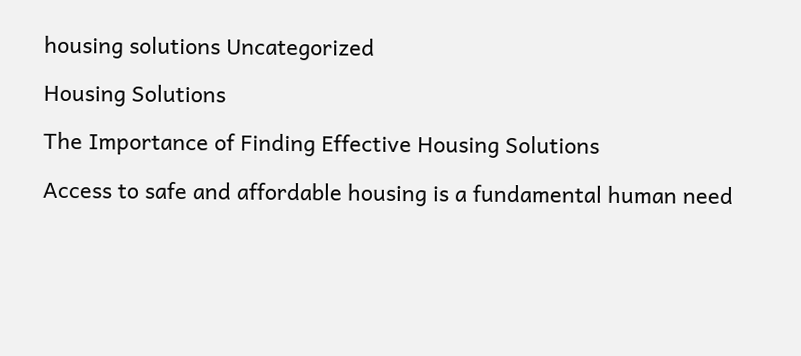housing solutions Uncategorized

Housing Solutions

The Importance of Finding Effective Housing Solutions

Access to safe and affordable housing is a fundamental human need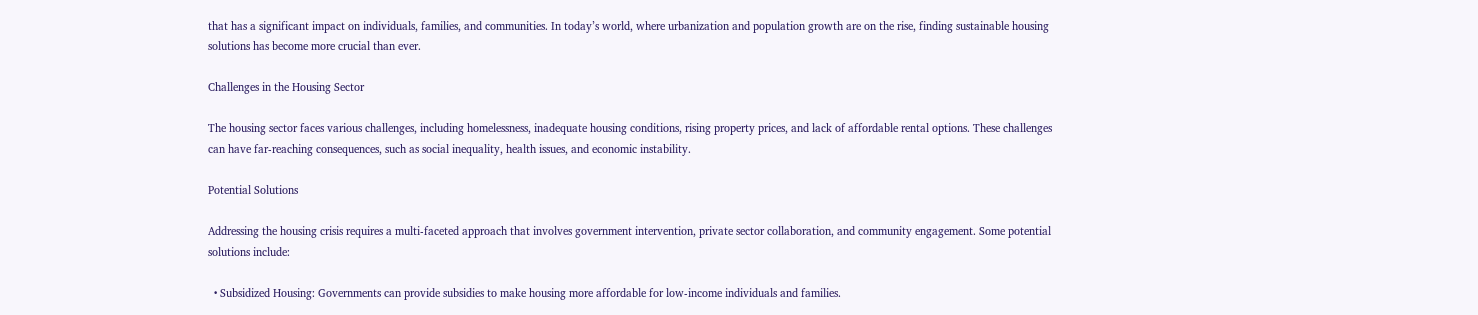that has a significant impact on individuals, families, and communities. In today’s world, where urbanization and population growth are on the rise, finding sustainable housing solutions has become more crucial than ever.

Challenges in the Housing Sector

The housing sector faces various challenges, including homelessness, inadequate housing conditions, rising property prices, and lack of affordable rental options. These challenges can have far-reaching consequences, such as social inequality, health issues, and economic instability.

Potential Solutions

Addressing the housing crisis requires a multi-faceted approach that involves government intervention, private sector collaboration, and community engagement. Some potential solutions include:

  • Subsidized Housing: Governments can provide subsidies to make housing more affordable for low-income individuals and families.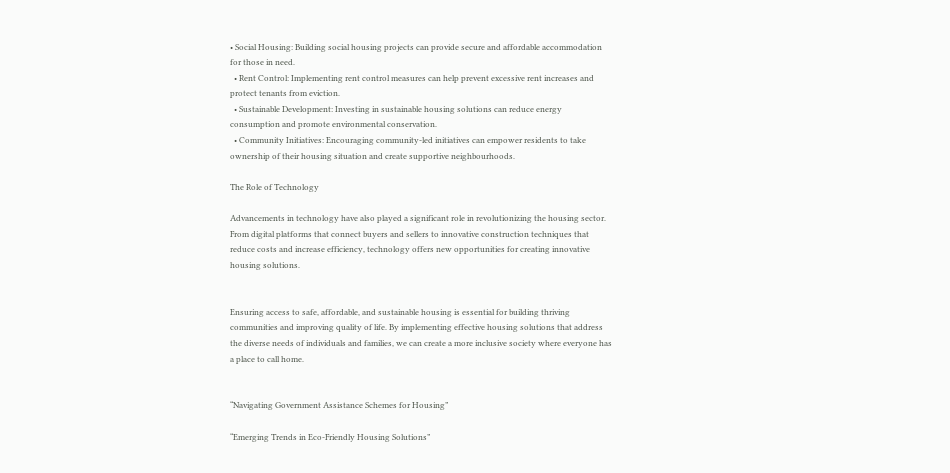• Social Housing: Building social housing projects can provide secure and affordable accommodation for those in need.
  • Rent Control: Implementing rent control measures can help prevent excessive rent increases and protect tenants from eviction.
  • Sustainable Development: Investing in sustainable housing solutions can reduce energy consumption and promote environmental conservation.
  • Community Initiatives: Encouraging community-led initiatives can empower residents to take ownership of their housing situation and create supportive neighbourhoods.

The Role of Technology

Advancements in technology have also played a significant role in revolutionizing the housing sector. From digital platforms that connect buyers and sellers to innovative construction techniques that reduce costs and increase efficiency, technology offers new opportunities for creating innovative housing solutions.


Ensuring access to safe, affordable, and sustainable housing is essential for building thriving communities and improving quality of life. By implementing effective housing solutions that address the diverse needs of individuals and families, we can create a more inclusive society where everyone has a place to call home.


“Navigating Government Assistance Schemes for Housing”

“Emerging Trends in Eco-Friendly Housing Solutions”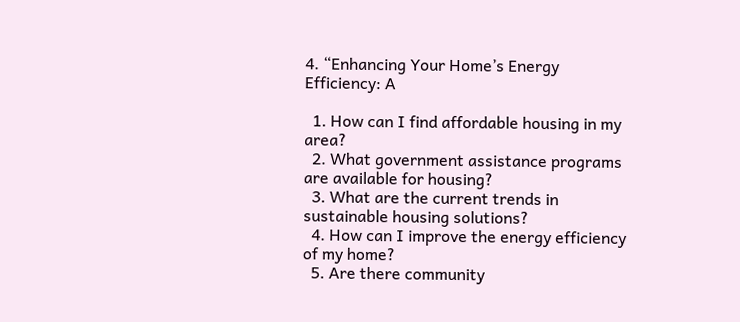4. “Enhancing Your Home’s Energy Efficiency: A

  1. How can I find affordable housing in my area?
  2. What government assistance programs are available for housing?
  3. What are the current trends in sustainable housing solutions?
  4. How can I improve the energy efficiency of my home?
  5. Are there community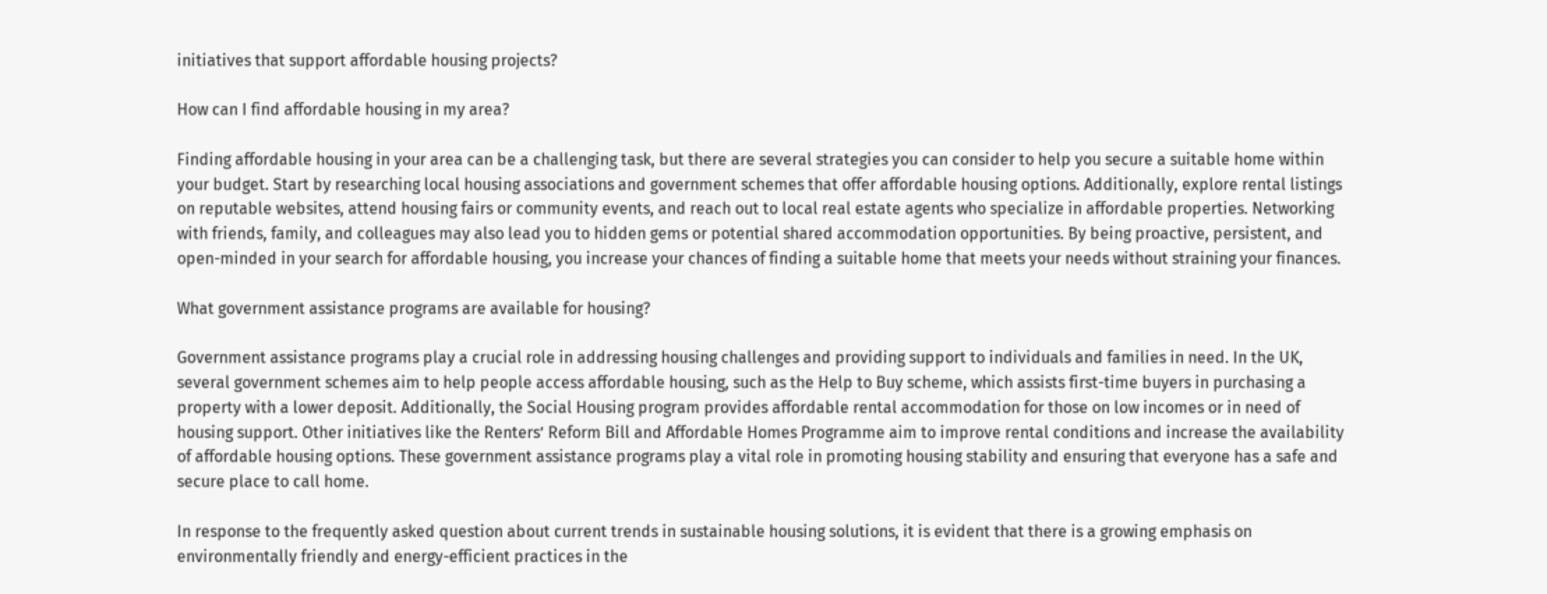initiatives that support affordable housing projects?

How can I find affordable housing in my area?

Finding affordable housing in your area can be a challenging task, but there are several strategies you can consider to help you secure a suitable home within your budget. Start by researching local housing associations and government schemes that offer affordable housing options. Additionally, explore rental listings on reputable websites, attend housing fairs or community events, and reach out to local real estate agents who specialize in affordable properties. Networking with friends, family, and colleagues may also lead you to hidden gems or potential shared accommodation opportunities. By being proactive, persistent, and open-minded in your search for affordable housing, you increase your chances of finding a suitable home that meets your needs without straining your finances.

What government assistance programs are available for housing?

Government assistance programs play a crucial role in addressing housing challenges and providing support to individuals and families in need. In the UK, several government schemes aim to help people access affordable housing, such as the Help to Buy scheme, which assists first-time buyers in purchasing a property with a lower deposit. Additionally, the Social Housing program provides affordable rental accommodation for those on low incomes or in need of housing support. Other initiatives like the Renters’ Reform Bill and Affordable Homes Programme aim to improve rental conditions and increase the availability of affordable housing options. These government assistance programs play a vital role in promoting housing stability and ensuring that everyone has a safe and secure place to call home.

In response to the frequently asked question about current trends in sustainable housing solutions, it is evident that there is a growing emphasis on environmentally friendly and energy-efficient practices in the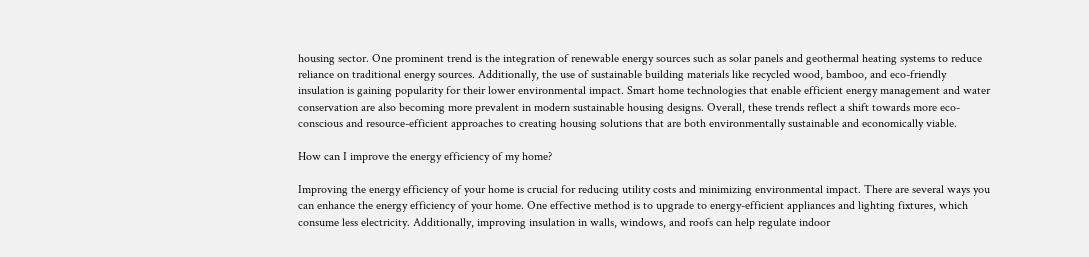housing sector. One prominent trend is the integration of renewable energy sources such as solar panels and geothermal heating systems to reduce reliance on traditional energy sources. Additionally, the use of sustainable building materials like recycled wood, bamboo, and eco-friendly insulation is gaining popularity for their lower environmental impact. Smart home technologies that enable efficient energy management and water conservation are also becoming more prevalent in modern sustainable housing designs. Overall, these trends reflect a shift towards more eco-conscious and resource-efficient approaches to creating housing solutions that are both environmentally sustainable and economically viable.

How can I improve the energy efficiency of my home?

Improving the energy efficiency of your home is crucial for reducing utility costs and minimizing environmental impact. There are several ways you can enhance the energy efficiency of your home. One effective method is to upgrade to energy-efficient appliances and lighting fixtures, which consume less electricity. Additionally, improving insulation in walls, windows, and roofs can help regulate indoor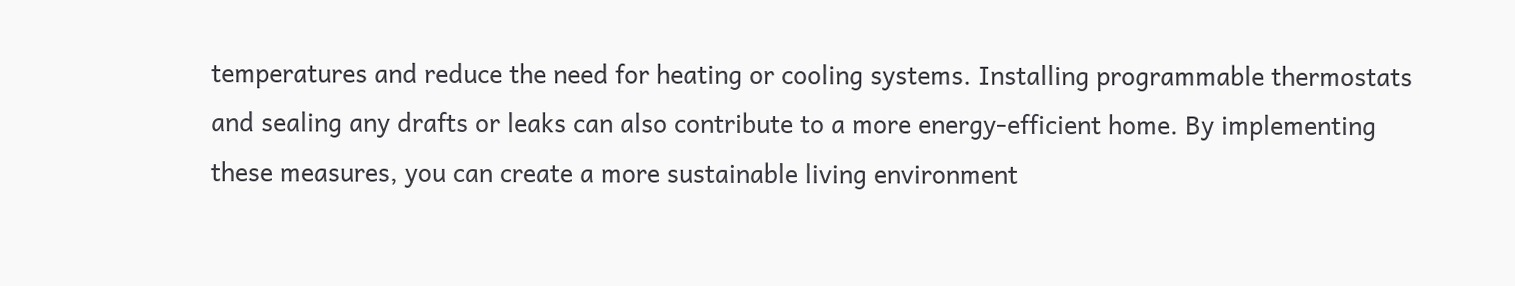temperatures and reduce the need for heating or cooling systems. Installing programmable thermostats and sealing any drafts or leaks can also contribute to a more energy-efficient home. By implementing these measures, you can create a more sustainable living environment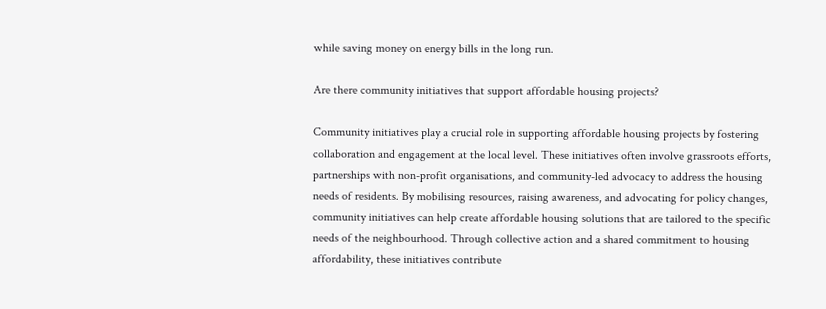while saving money on energy bills in the long run.

Are there community initiatives that support affordable housing projects?

Community initiatives play a crucial role in supporting affordable housing projects by fostering collaboration and engagement at the local level. These initiatives often involve grassroots efforts, partnerships with non-profit organisations, and community-led advocacy to address the housing needs of residents. By mobilising resources, raising awareness, and advocating for policy changes, community initiatives can help create affordable housing solutions that are tailored to the specific needs of the neighbourhood. Through collective action and a shared commitment to housing affordability, these initiatives contribute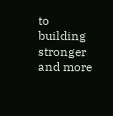to building stronger and more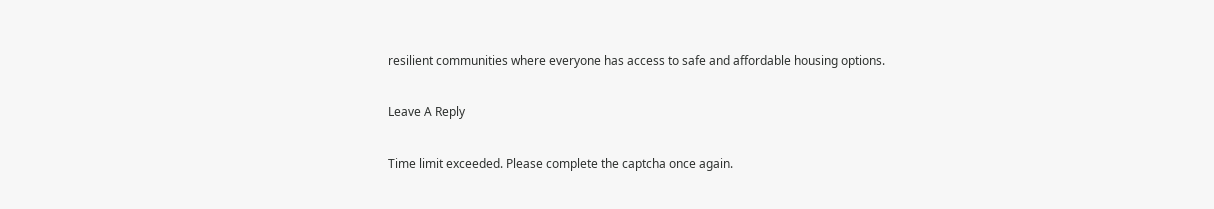resilient communities where everyone has access to safe and affordable housing options.

Leave A Reply

Time limit exceeded. Please complete the captcha once again.